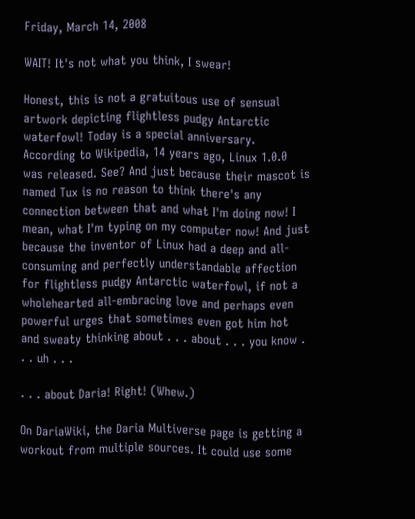Friday, March 14, 2008

WAIT! It's not what you think, I swear!

Honest, this is not a gratuitous use of sensual artwork depicting flightless pudgy Antarctic waterfowl! Today is a special anniversary. According to Wikipedia, 14 years ago, Linux 1.0.0 was released. See? And just because their mascot is named Tux is no reason to think there's any connection between that and what I'm doing now! I mean, what I'm typing on my computer now! And just because the inventor of Linux had a deep and all-consuming and perfectly understandable affection for flightless pudgy Antarctic waterfowl, if not a wholehearted all-embracing love and perhaps even powerful urges that sometimes even got him hot and sweaty thinking about . . . about . . . you know . . . uh . . .

. . . about Daria! Right! (Whew.)

On DariaWiki, the Daria Multiverse page is getting a workout from multiple sources. It could use some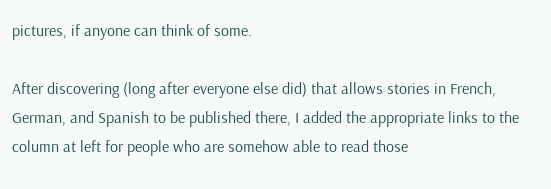pictures, if anyone can think of some.

After discovering (long after everyone else did) that allows stories in French, German, and Spanish to be published there, I added the appropriate links to the column at left for people who are somehow able to read those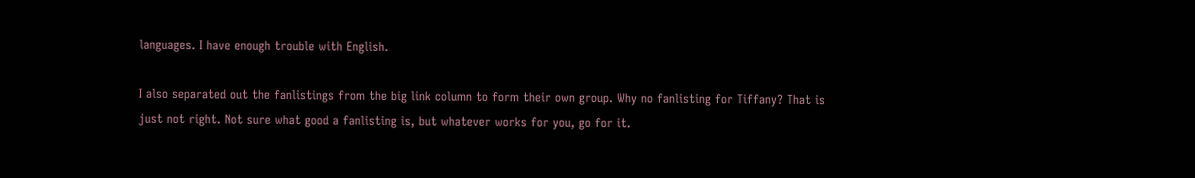languages. I have enough trouble with English.

I also separated out the fanlistings from the big link column to form their own group. Why no fanlisting for Tiffany? That is just not right. Not sure what good a fanlisting is, but whatever works for you, go for it.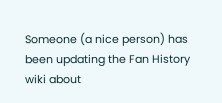Someone (a nice person) has been updating the Fan History wiki about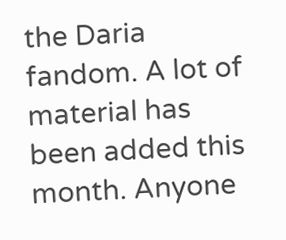the Daria fandom. A lot of material has been added this month. Anyone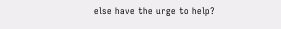else have the urge to help?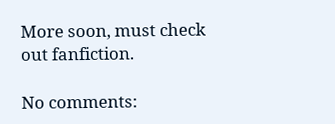More soon, must check out fanfiction.

No comments: